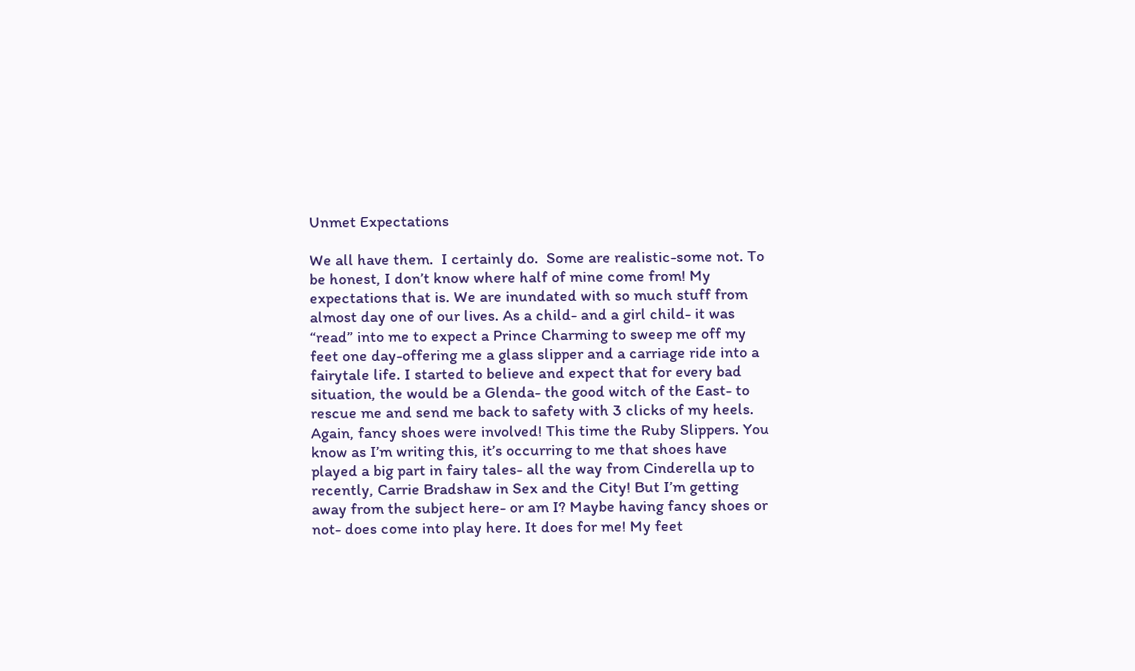Unmet Expectations

We all have them.  I certainly do.  Some are realistic-some not. To be honest, I don’t know where half of mine come from! My expectations that is. We are inundated with so much stuff from almost day one of our lives. As a child- and a girl child- it was “read” into me to expect a Prince Charming to sweep me off my feet one day-offering me a glass slipper and a carriage ride into a fairytale life. I started to believe and expect that for every bad situation, the would be a Glenda- the good witch of the East- to rescue me and send me back to safety with 3 clicks of my heels. Again, fancy shoes were involved! This time the Ruby Slippers. You know as I’m writing this, it’s occurring to me that shoes have played a big part in fairy tales- all the way from Cinderella up to recently, Carrie Bradshaw in Sex and the City! But I’m getting away from the subject here- or am I? Maybe having fancy shoes or not- does come into play here. It does for me! My feet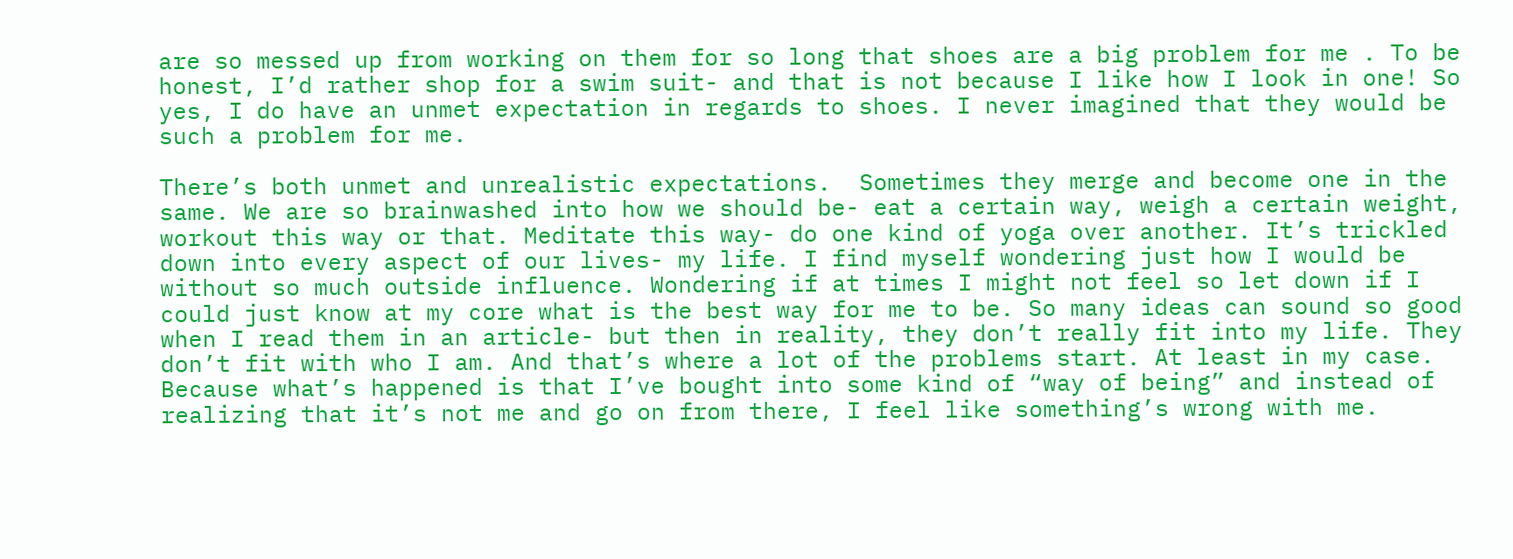are so messed up from working on them for so long that shoes are a big problem for me . To be honest, I’d rather shop for a swim suit- and that is not because I like how I look in one! So yes, I do have an unmet expectation in regards to shoes. I never imagined that they would be such a problem for me.

There’s both unmet and unrealistic expectations.  Sometimes they merge and become one in the same. We are so brainwashed into how we should be- eat a certain way, weigh a certain weight, workout this way or that. Meditate this way- do one kind of yoga over another. It’s trickled down into every aspect of our lives- my life. I find myself wondering just how I would be without so much outside influence. Wondering if at times I might not feel so let down if I could just know at my core what is the best way for me to be. So many ideas can sound so good when I read them in an article- but then in reality, they don’t really fit into my life. They don’t fit with who I am. And that’s where a lot of the problems start. At least in my case. Because what’s happened is that I’ve bought into some kind of “way of being” and instead of realizing that it’s not me and go on from there, I feel like something’s wrong with me.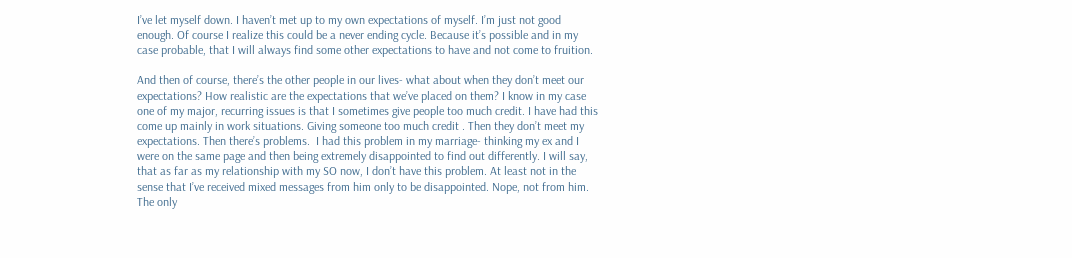I’ve let myself down. I haven’t met up to my own expectations of myself. I’m just not good enough. Of course I realize this could be a never ending cycle. Because it’s possible and in my case probable, that I will always find some other expectations to have and not come to fruition.

And then of course, there’s the other people in our lives- what about when they don’t meet our expectations? How realistic are the expectations that we’ve placed on them? I know in my case one of my major, recurring issues is that I sometimes give people too much credit. I have had this come up mainly in work situations. Giving someone too much credit . Then they don’t meet my expectations. Then there’s problems.  I had this problem in my marriage- thinking my ex and I were on the same page and then being extremely disappointed to find out differently. I will say, that as far as my relationship with my SO now, I don’t have this problem. At least not in the sense that I’ve received mixed messages from him only to be disappointed. Nope, not from him. The only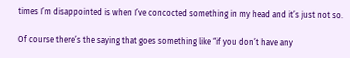times I’m disappointed is when I’ve concocted something in my head and it’s just not so.

Of course there’s the saying that goes something like “if you don’t have any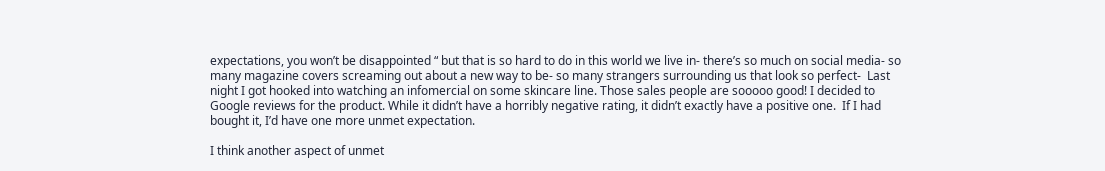expectations, you won’t be disappointed “ but that is so hard to do in this world we live in- there’s so much on social media- so many magazine covers screaming out about a new way to be- so many strangers surrounding us that look so perfect-  Last night I got hooked into watching an infomercial on some skincare line. Those sales people are sooooo good! I decided to Google reviews for the product. While it didn’t have a horribly negative rating, it didn’t exactly have a positive one.  If I had bought it, I’d have one more unmet expectation.

I think another aspect of unmet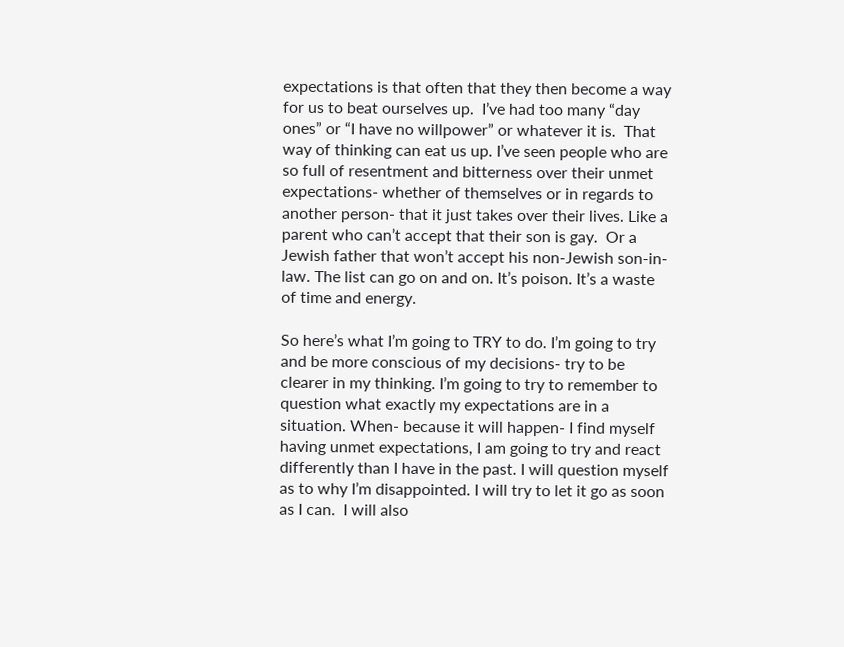expectations is that often that they then become a way for us to beat ourselves up.  I’ve had too many “day ones” or “I have no willpower” or whatever it is.  That way of thinking can eat us up. I’ve seen people who are so full of resentment and bitterness over their unmet expectations- whether of themselves or in regards to another person- that it just takes over their lives. Like a parent who can’t accept that their son is gay.  Or a Jewish father that won’t accept his non-Jewish son-in-law. The list can go on and on. It’s poison. It’s a waste of time and energy.

So here’s what I’m going to TRY to do. I’m going to try and be more conscious of my decisions- try to be clearer in my thinking. I’m going to try to remember to question what exactly my expectations are in a situation. When- because it will happen- I find myself having unmet expectations, I am going to try and react differently than I have in the past. I will question myself as to why I’m disappointed. I will try to let it go as soon as I can.  I will also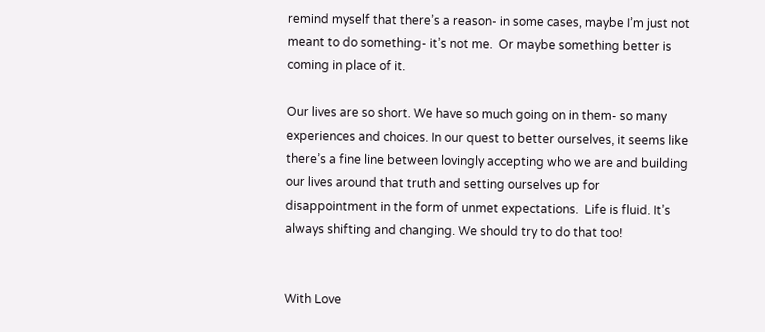remind myself that there’s a reason- in some cases, maybe I’m just not meant to do something- it’s not me.  Or maybe something better is coming in place of it.

Our lives are so short. We have so much going on in them- so many experiences and choices. In our quest to better ourselves, it seems like there’s a fine line between lovingly accepting who we are and building our lives around that truth and setting ourselves up for disappointment in the form of unmet expectations.  Life is fluid. It’s always shifting and changing. We should try to do that too!


With Love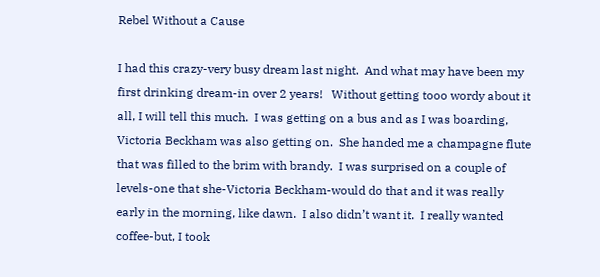Rebel Without a Cause

I had this crazy-very busy dream last night.  And what may have been my first drinking dream-in over 2 years!   Without getting tooo wordy about it all, I will tell this much.  I was getting on a bus and as I was boarding, Victoria Beckham was also getting on.  She handed me a champagne flute that was filled to the brim with brandy.  I was surprised on a couple of levels-one that she-Victoria Beckham-would do that and it was really early in the morning, like dawn.  I also didn’t want it.  I really wanted coffee-but, I took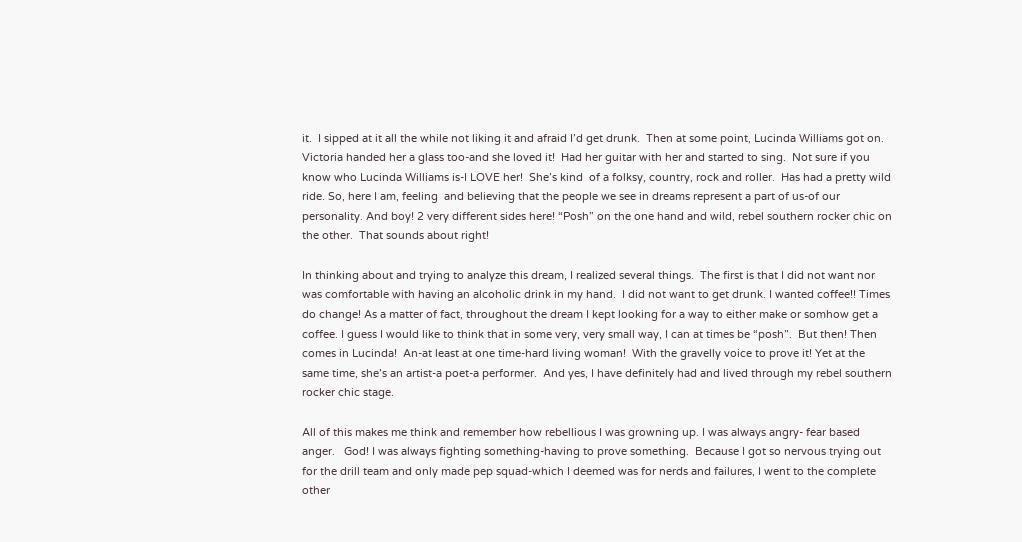it.  I sipped at it all the while not liking it and afraid I’d get drunk.  Then at some point, Lucinda Williams got on.  Victoria handed her a glass too-and she loved it!  Had her guitar with her and started to sing.  Not sure if you know who Lucinda Williams is-I LOVE her!  She’s kind  of a folksy, country, rock and roller.  Has had a pretty wild ride. So, here I am, feeling  and believing that the people we see in dreams represent a part of us-of our personality. And boy! 2 very different sides here! “Posh” on the one hand and wild, rebel southern rocker chic on the other.  That sounds about right!

In thinking about and trying to analyze this dream, I realized several things.  The first is that I did not want nor was comfortable with having an alcoholic drink in my hand.  I did not want to get drunk. I wanted coffee!! Times do change! As a matter of fact, throughout the dream I kept looking for a way to either make or somhow get a coffee. I guess I would like to think that in some very, very small way, I can at times be “posh”.  But then! Then comes in Lucinda!  An-at least at one time-hard living woman!  With the gravelly voice to prove it! Yet at the same time, she’s an artist-a poet-a performer.  And yes, I have definitely had and lived through my rebel southern rocker chic stage.

All of this makes me think and remember how rebellious I was growning up. I was always angry- fear based anger.   God! I was always fighting something-having to prove something.  Because I got so nervous trying out for the drill team and only made pep squad-which I deemed was for nerds and failures, I went to the complete other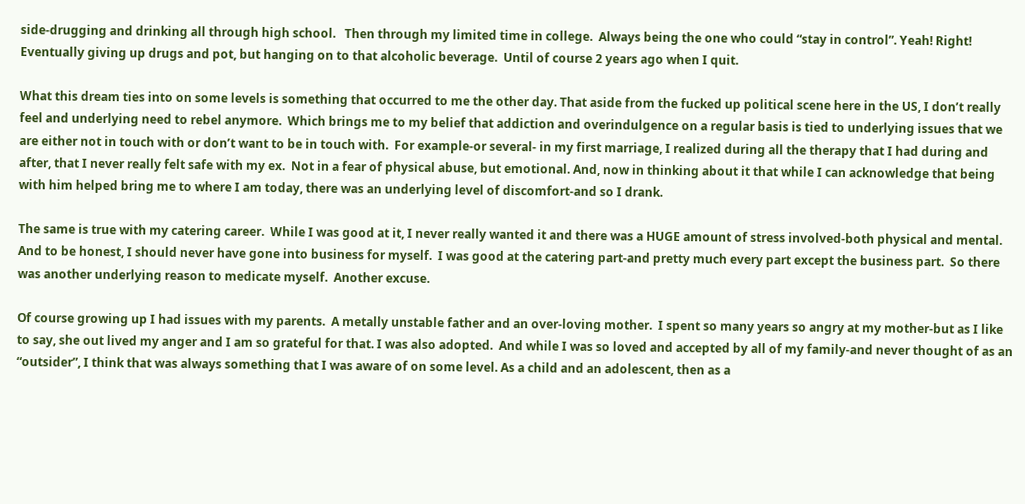side-drugging and drinking all through high school.   Then through my limited time in college.  Always being the one who could “stay in control”. Yeah! Right!  Eventually giving up drugs and pot, but hanging on to that alcoholic beverage.  Until of course 2 years ago when I quit.

What this dream ties into on some levels is something that occurred to me the other day. That aside from the fucked up political scene here in the US, I don’t really feel and underlying need to rebel anymore.  Which brings me to my belief that addiction and overindulgence on a regular basis is tied to underlying issues that we are either not in touch with or don’t want to be in touch with.  For example-or several- in my first marriage, I realized during all the therapy that I had during and after, that I never really felt safe with my ex.  Not in a fear of physical abuse, but emotional. And, now in thinking about it that while I can acknowledge that being with him helped bring me to where I am today, there was an underlying level of discomfort-and so I drank.

The same is true with my catering career.  While I was good at it, I never really wanted it and there was a HUGE amount of stress involved-both physical and mental. And to be honest, I should never have gone into business for myself.  I was good at the catering part-and pretty much every part except the business part.  So there was another underlying reason to medicate myself.  Another excuse.

Of course growing up I had issues with my parents.  A metally unstable father and an over-loving mother.  I spent so many years so angry at my mother-but as I like to say, she out lived my anger and I am so grateful for that. I was also adopted.  And while I was so loved and accepted by all of my family-and never thought of as an “outsider”, I think that was always something that I was aware of on some level. As a child and an adolescent, then as a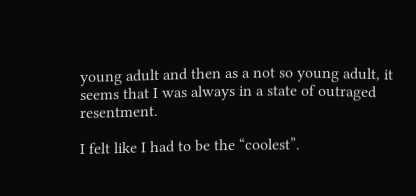young adult and then as a not so young adult, it seems that I was always in a state of outraged resentment.

I felt like I had to be the “coolest”.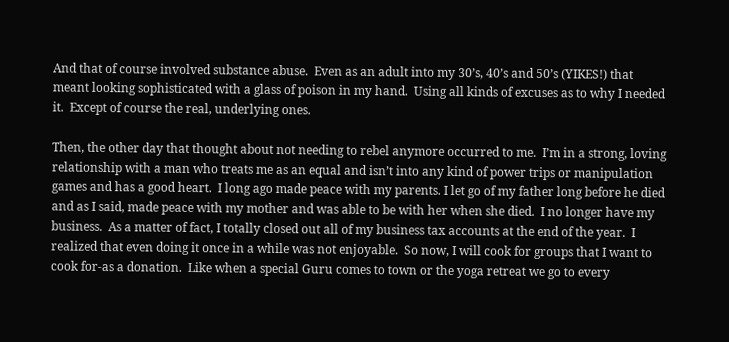And that of course involved substance abuse.  Even as an adult into my 30’s, 40’s and 50’s (YIKES!) that meant looking sophisticated with a glass of poison in my hand.  Using all kinds of excuses as to why I needed it.  Except of course the real, underlying ones.

Then, the other day that thought about not needing to rebel anymore occurred to me.  I’m in a strong, loving relationship with a man who treats me as an equal and isn’t into any kind of power trips or manipulation games and has a good heart.  I long ago made peace with my parents. I let go of my father long before he died and as I said, made peace with my mother and was able to be with her when she died.  I no longer have my business.  As a matter of fact, I totally closed out all of my business tax accounts at the end of the year.  I realized that even doing it once in a while was not enjoyable.  So now, I will cook for groups that I want to cook for-as a donation.  Like when a special Guru comes to town or the yoga retreat we go to every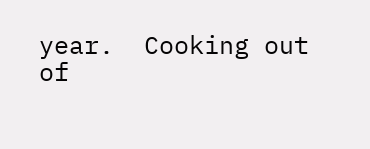year.  Cooking out of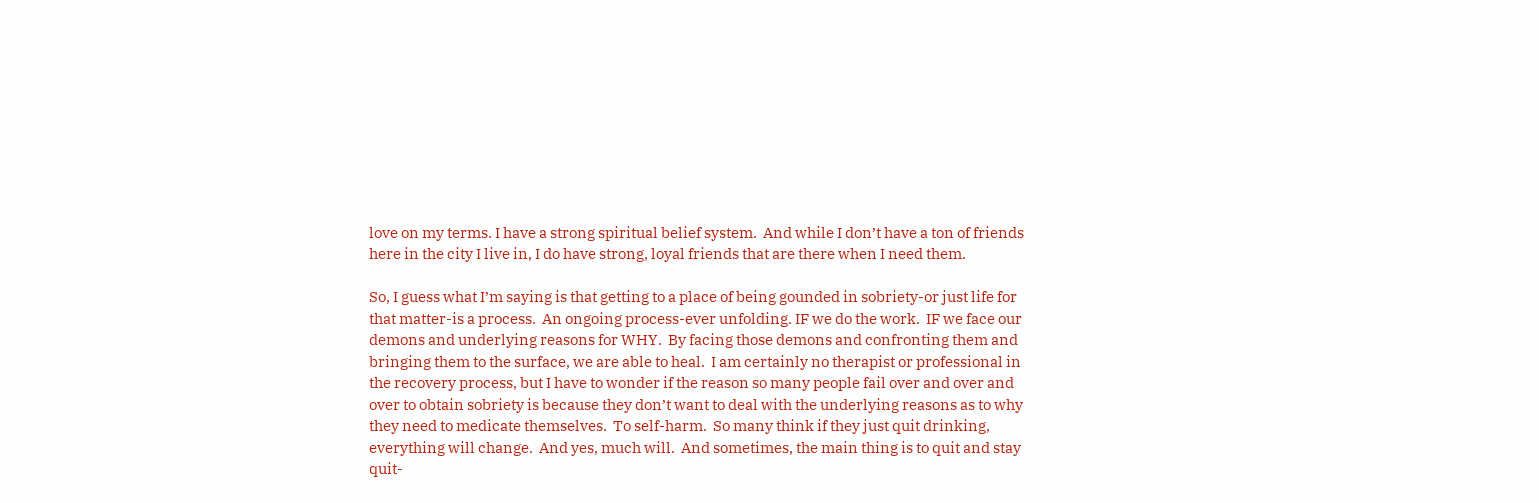love on my terms. I have a strong spiritual belief system.  And while I don’t have a ton of friends here in the city I live in, I do have strong, loyal friends that are there when I need them.

So, I guess what I’m saying is that getting to a place of being gounded in sobriety-or just life for that matter-is a process.  An ongoing process-ever unfolding. IF we do the work.  IF we face our demons and underlying reasons for WHY.  By facing those demons and confronting them and bringing them to the surface, we are able to heal.  I am certainly no therapist or professional in the recovery process, but I have to wonder if the reason so many people fail over and over and over to obtain sobriety is because they don’t want to deal with the underlying reasons as to why they need to medicate themselves.  To self-harm.  So many think if they just quit drinking, everything will change.  And yes, much will.  And sometimes, the main thing is to quit and stay quit-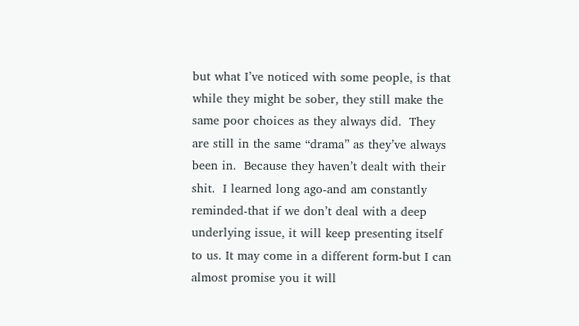but what I’ve noticed with some people, is that while they might be sober, they still make the same poor choices as they always did.  They are still in the same “drama” as they’ve always been in.  Because they haven’t dealt with their shit.  I learned long ago-and am constantly reminded-that if we don’t deal with a deep underlying issue, it will keep presenting itself to us. It may come in a different form-but I can almost promise you it will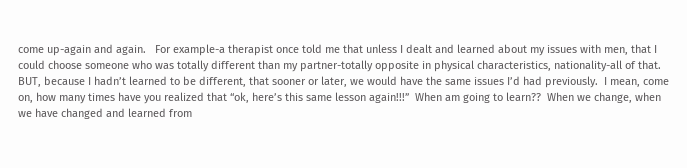come up-again and again.   For example-a therapist once told me that unless I dealt and learned about my issues with men, that I could choose someone who was totally different than my partner-totally opposite in physical characteristics, nationality-all of that.  BUT, because I hadn’t learned to be different, that sooner or later, we would have the same issues I’d had previously.  I mean, come on, how many times have you realized that “ok, here’s this same lesson again!!!”  When am going to learn??  When we change, when we have changed and learned from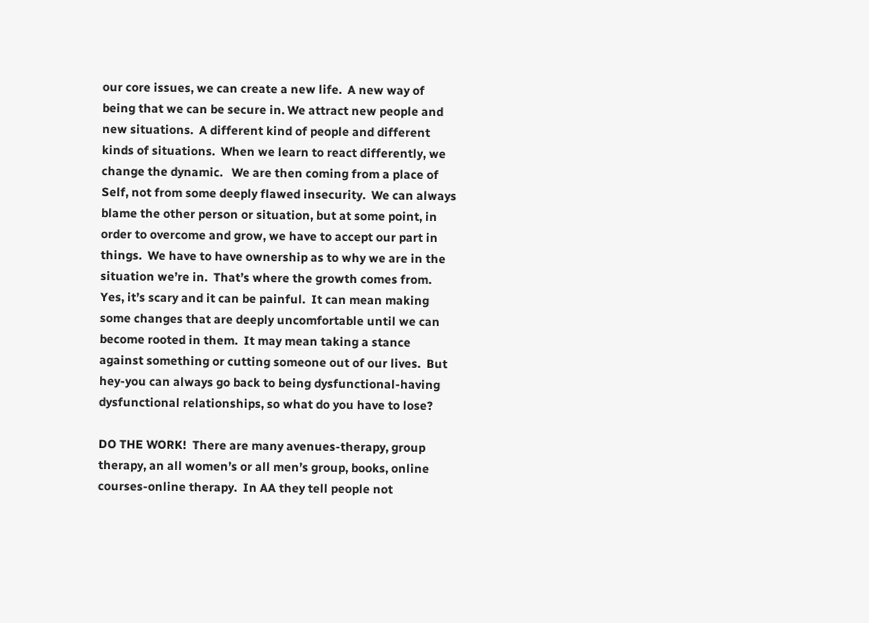our core issues, we can create a new life.  A new way of being that we can be secure in. We attract new people and new situations.  A different kind of people and different kinds of situations.  When we learn to react differently, we change the dynamic.   We are then coming from a place of Self, not from some deeply flawed insecurity.  We can always blame the other person or situation, but at some point, in order to overcome and grow, we have to accept our part in things.  We have to have ownership as to why we are in the situation we’re in.  That’s where the growth comes from. Yes, it’s scary and it can be painful.  It can mean making some changes that are deeply uncomfortable until we can become rooted in them.  It may mean taking a stance against something or cutting someone out of our lives.  But hey-you can always go back to being dysfunctional-having dysfunctional relationships, so what do you have to lose?

DO THE WORK!  There are many avenues-therapy, group therapy, an all women’s or all men’s group, books, online courses-online therapy.  In AA they tell people not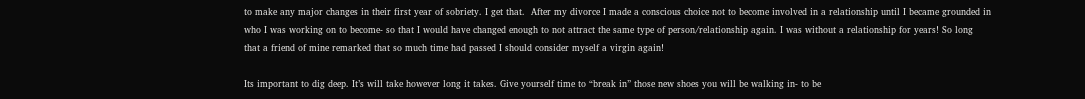to make any major changes in their first year of sobriety. I get that.  After my divorce I made a conscious choice not to become involved in a relationship until I became grounded in who I was working on to become- so that I would have changed enough to not attract the same type of person/relationship again. I was without a relationship for years! So long that a friend of mine remarked that so much time had passed I should consider myself a virgin again!

Its important to dig deep. It’s will take however long it takes. Give yourself time to “break in” those new shoes you will be walking in- to be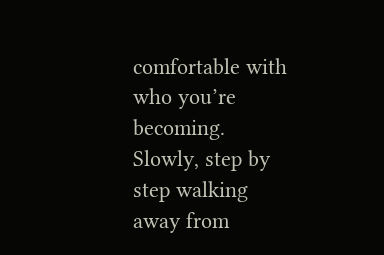comfortable with who you’re becoming.  Slowly, step by step walking away from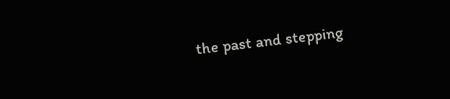the past and stepping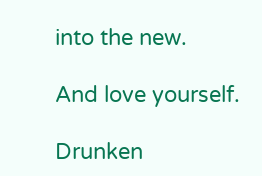into the new.

And love yourself.

Drunken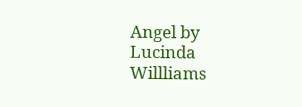Angel by Lucinda Willliams